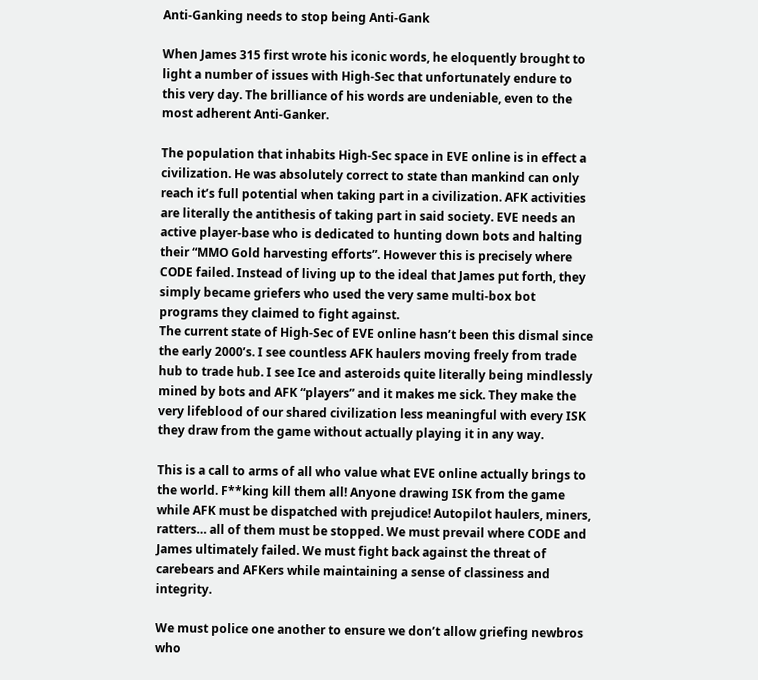Anti-Ganking needs to stop being Anti-Gank

When James 315 first wrote his iconic words, he eloquently brought to light a number of issues with High-Sec that unfortunately endure to this very day. The brilliance of his words are undeniable, even to the most adherent Anti-Ganker.

The population that inhabits High-Sec space in EVE online is in effect a civilization. He was absolutely correct to state than mankind can only reach it’s full potential when taking part in a civilization. AFK activities are literally the antithesis of taking part in said society. EVE needs an active player-base who is dedicated to hunting down bots and halting their “MMO Gold harvesting efforts”. However this is precisely where CODE failed. Instead of living up to the ideal that James put forth, they simply became griefers who used the very same multi-box bot programs they claimed to fight against.
The current state of High-Sec of EVE online hasn’t been this dismal since the early 2000’s. I see countless AFK haulers moving freely from trade hub to trade hub. I see Ice and asteroids quite literally being mindlessly mined by bots and AFK “players” and it makes me sick. They make the very lifeblood of our shared civilization less meaningful with every ISK they draw from the game without actually playing it in any way.

This is a call to arms of all who value what EVE online actually brings to the world. F**king kill them all! Anyone drawing ISK from the game while AFK must be dispatched with prejudice! Autopilot haulers, miners, ratters… all of them must be stopped. We must prevail where CODE and James ultimately failed. We must fight back against the threat of carebears and AFKers while maintaining a sense of classiness and integrity.

We must police one another to ensure we don’t allow griefing newbros who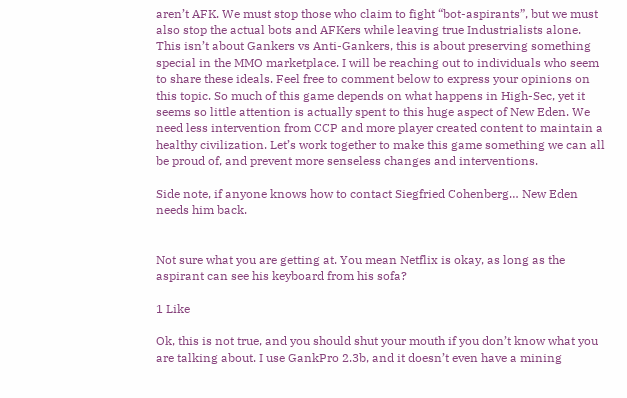aren’t AFK. We must stop those who claim to fight “bot-aspirants”, but we must also stop the actual bots and AFKers while leaving true Industrialists alone. This isn’t about Gankers vs Anti-Gankers, this is about preserving something special in the MMO marketplace. I will be reaching out to individuals who seem to share these ideals. Feel free to comment below to express your opinions on this topic. So much of this game depends on what happens in High-Sec, yet it seems so little attention is actually spent to this huge aspect of New Eden. We need less intervention from CCP and more player created content to maintain a healthy civilization. Let’s work together to make this game something we can all be proud of, and prevent more senseless changes and interventions.

Side note, if anyone knows how to contact Siegfried Cohenberg… New Eden needs him back.


Not sure what you are getting at. You mean Netflix is okay, as long as the aspirant can see his keyboard from his sofa?

1 Like

Ok, this is not true, and you should shut your mouth if you don’t know what you are talking about. I use GankPro 2.3b, and it doesn’t even have a mining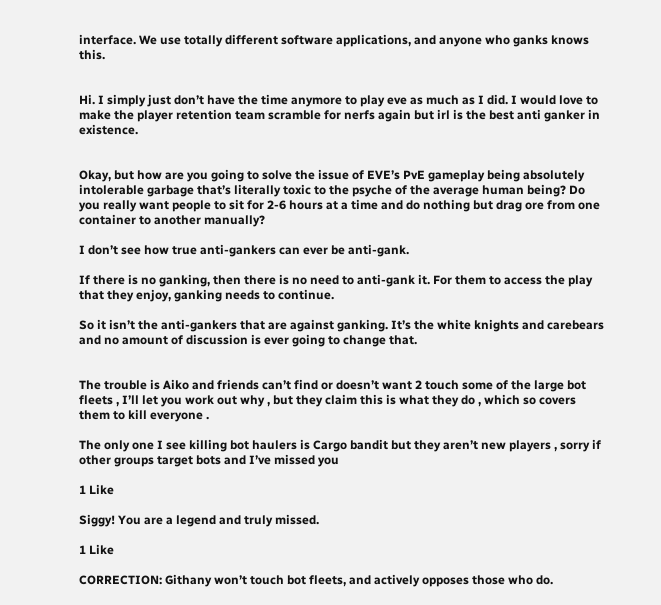interface. We use totally different software applications, and anyone who ganks knows this.


Hi. I simply just don’t have the time anymore to play eve as much as I did. I would love to make the player retention team scramble for nerfs again but irl is the best anti ganker in existence.


Okay, but how are you going to solve the issue of EVE’s PvE gameplay being absolutely intolerable garbage that’s literally toxic to the psyche of the average human being? Do you really want people to sit for 2-6 hours at a time and do nothing but drag ore from one container to another manually?

I don’t see how true anti-gankers can ever be anti-gank.

If there is no ganking, then there is no need to anti-gank it. For them to access the play that they enjoy, ganking needs to continue.

So it isn’t the anti-gankers that are against ganking. It’s the white knights and carebears and no amount of discussion is ever going to change that.


The trouble is Aiko and friends can’t find or doesn’t want 2 touch some of the large bot fleets , I’ll let you work out why , but they claim this is what they do , which so covers them to kill everyone .

The only one I see killing bot haulers is Cargo bandit but they aren’t new players , sorry if other groups target bots and I’ve missed you

1 Like

Siggy! You are a legend and truly missed.

1 Like

CORRECTION: Githany won’t touch bot fleets, and actively opposes those who do.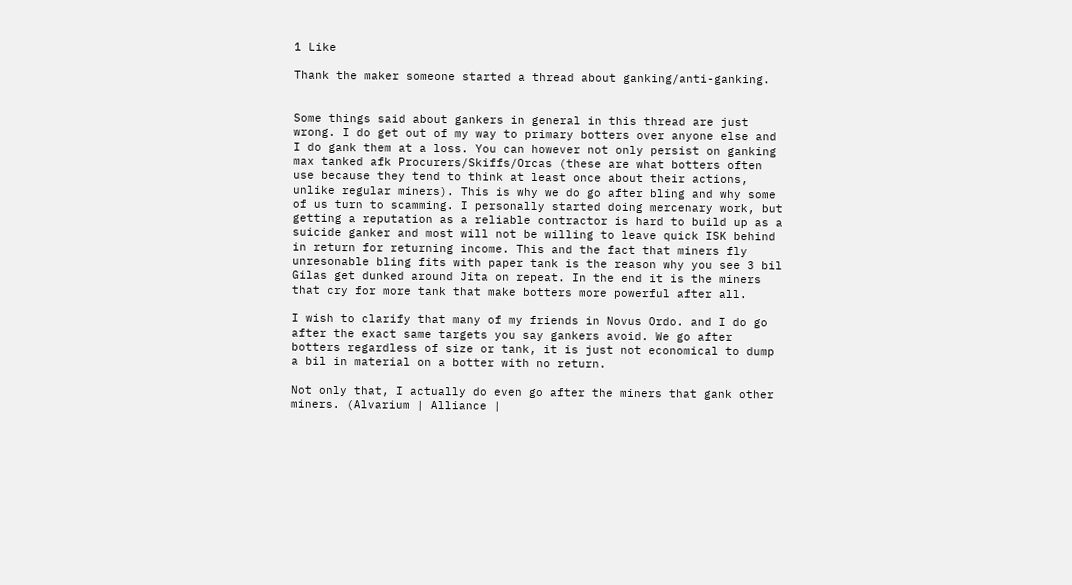1 Like

Thank the maker someone started a thread about ganking/anti-ganking.


Some things said about gankers in general in this thread are just wrong. I do get out of my way to primary botters over anyone else and I do gank them at a loss. You can however not only persist on ganking max tanked afk Procurers/Skiffs/Orcas (these are what botters often use because they tend to think at least once about their actions, unlike regular miners). This is why we do go after bling and why some of us turn to scamming. I personally started doing mercenary work, but getting a reputation as a reliable contractor is hard to build up as a suicide ganker and most will not be willing to leave quick ISK behind in return for returning income. This and the fact that miners fly unresonable bling fits with paper tank is the reason why you see 3 bil Gilas get dunked around Jita on repeat. In the end it is the miners that cry for more tank that make botters more powerful after all.

I wish to clarify that many of my friends in Novus Ordo. and I do go after the exact same targets you say gankers avoid. We go after botters regardless of size or tank, it is just not economical to dump a bil in material on a botter with no return.

Not only that, I actually do even go after the miners that gank other miners. (Alvarium | Alliance |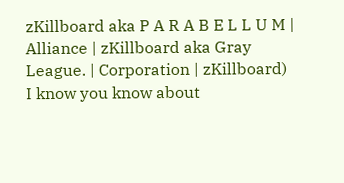zKillboard aka P A R A B E L L U M | Alliance | zKillboard aka Gray League. | Corporation | zKillboard) I know you know about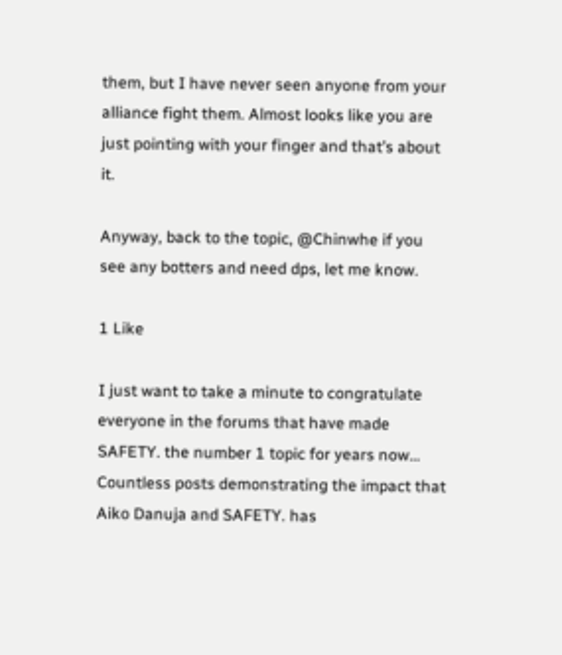them, but I have never seen anyone from your alliance fight them. Almost looks like you are just pointing with your finger and that’s about it.

Anyway, back to the topic, @Chinwhe if you see any botters and need dps, let me know.

1 Like

I just want to take a minute to congratulate everyone in the forums that have made SAFETY. the number 1 topic for years now… Countless posts demonstrating the impact that Aiko Danuja and SAFETY. has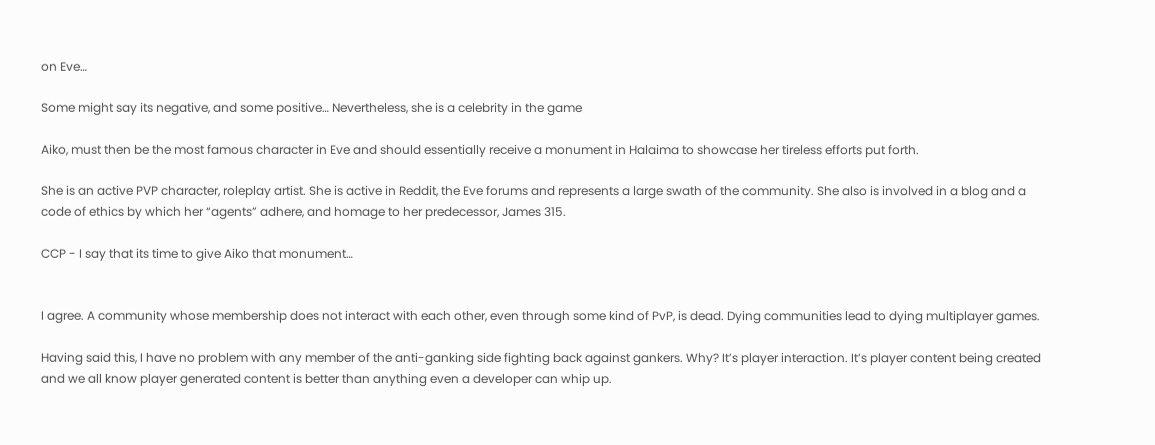on Eve…

Some might say its negative, and some positive… Nevertheless, she is a celebrity in the game

Aiko, must then be the most famous character in Eve and should essentially receive a monument in Halaima to showcase her tireless efforts put forth.

She is an active PVP character, roleplay artist. She is active in Reddit, the Eve forums and represents a large swath of the community. She also is involved in a blog and a code of ethics by which her “agents” adhere, and homage to her predecessor, James 315.

CCP - I say that its time to give Aiko that monument…


I agree. A community whose membership does not interact with each other, even through some kind of PvP, is dead. Dying communities lead to dying multiplayer games.

Having said this, I have no problem with any member of the anti-ganking side fighting back against gankers. Why? It’s player interaction. It’s player content being created and we all know player generated content is better than anything even a developer can whip up.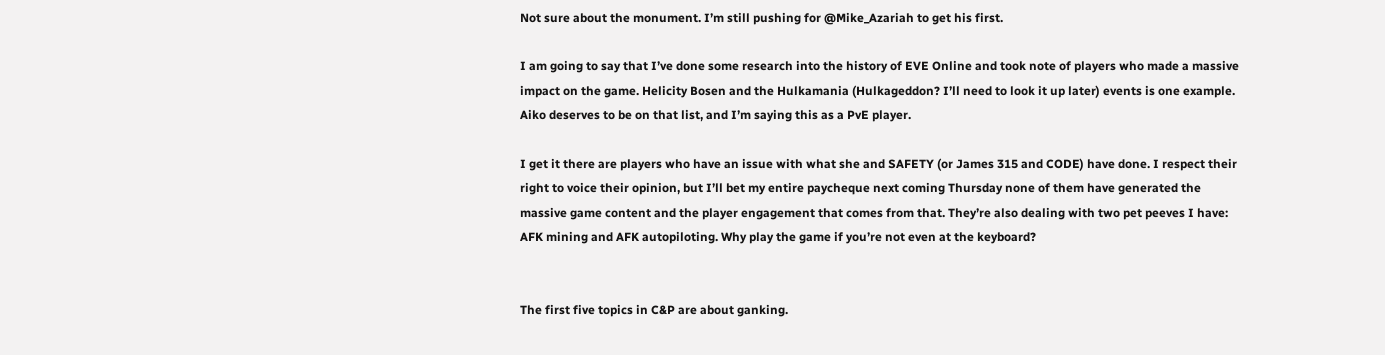Not sure about the monument. I’m still pushing for @Mike_Azariah to get his first.

I am going to say that I’ve done some research into the history of EVE Online and took note of players who made a massive impact on the game. Helicity Bosen and the Hulkamania (Hulkageddon? I’ll need to look it up later) events is one example. Aiko deserves to be on that list, and I’m saying this as a PvE player.

I get it there are players who have an issue with what she and SAFETY (or James 315 and CODE) have done. I respect their right to voice their opinion, but I’ll bet my entire paycheque next coming Thursday none of them have generated the massive game content and the player engagement that comes from that. They’re also dealing with two pet peeves I have: AFK mining and AFK autopiloting. Why play the game if you’re not even at the keyboard?


The first five topics in C&P are about ganking.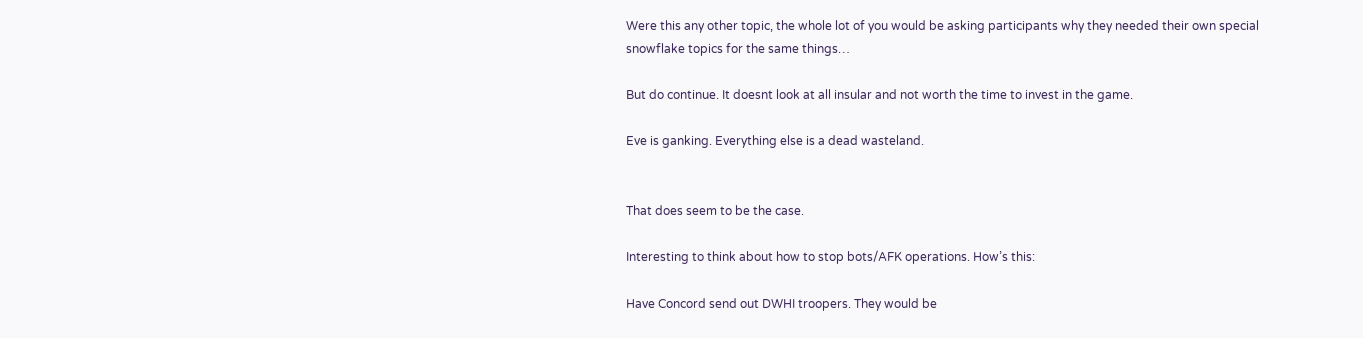Were this any other topic, the whole lot of you would be asking participants why they needed their own special snowflake topics for the same things…

But do continue. It doesnt look at all insular and not worth the time to invest in the game.

Eve is ganking. Everything else is a dead wasteland.


That does seem to be the case.

Interesting to think about how to stop bots/AFK operations. How’s this:

Have Concord send out DWHI troopers. They would be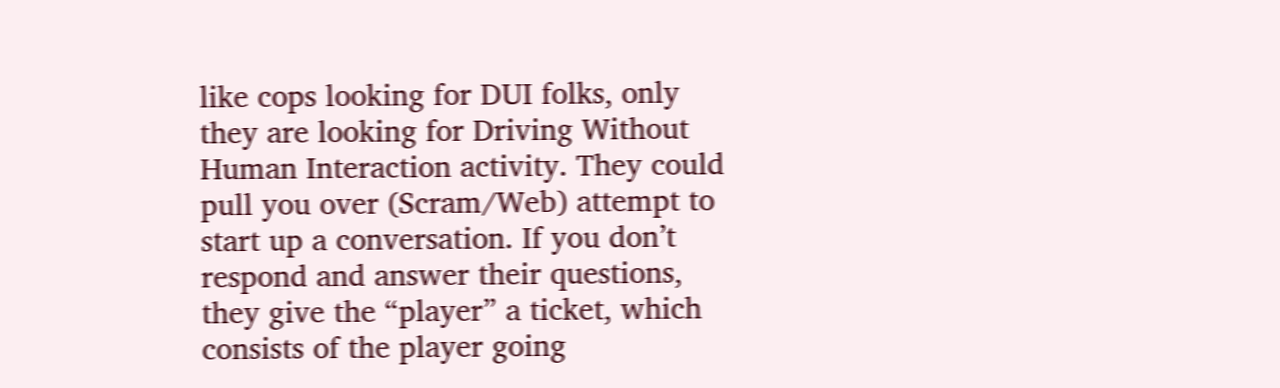like cops looking for DUI folks, only they are looking for Driving Without Human Interaction activity. They could pull you over (Scram/Web) attempt to start up a conversation. If you don’t respond and answer their questions, they give the “player” a ticket, which consists of the player going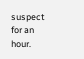suspect for an hour.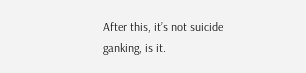After this, it’s not suicide ganking, is it.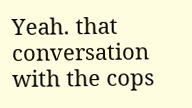Yeah. that conversation with the cops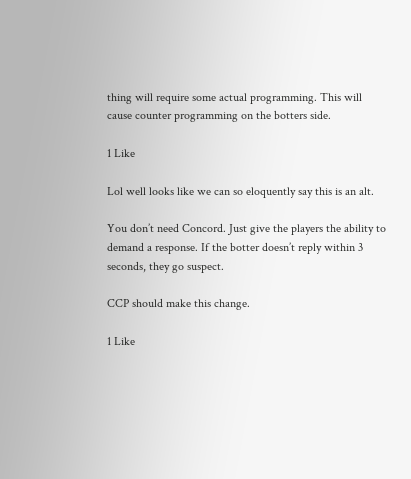thing will require some actual programming. This will cause counter programming on the botters side.

1 Like

Lol well looks like we can so eloquently say this is an alt.

You don’t need Concord. Just give the players the ability to demand a response. If the botter doesn’t reply within 3 seconds, they go suspect.

CCP should make this change.

1 Like